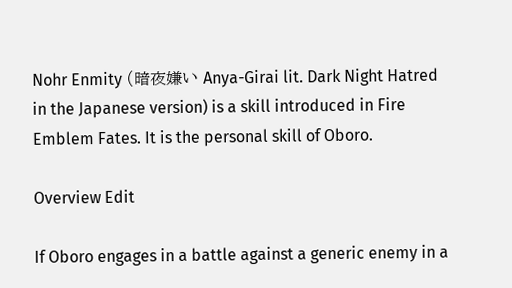Nohr Enmity (暗夜嫌い Anya-Girai lit. Dark Night Hatred in the Japanese version) is a skill introduced in Fire Emblem Fates. It is the personal skill of Oboro.

Overview Edit

If Oboro engages in a battle against a generic enemy in a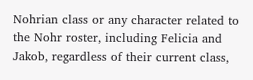Nohrian class or any character related to the Nohr roster, including Felicia and Jakob, regardless of their current class,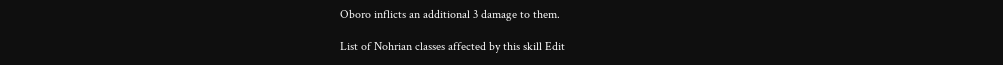Oboro inflicts an additional 3 damage to them.

List of Nohrian classes affected by this skill Edit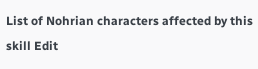List of Nohrian characters affected by this skill Edit